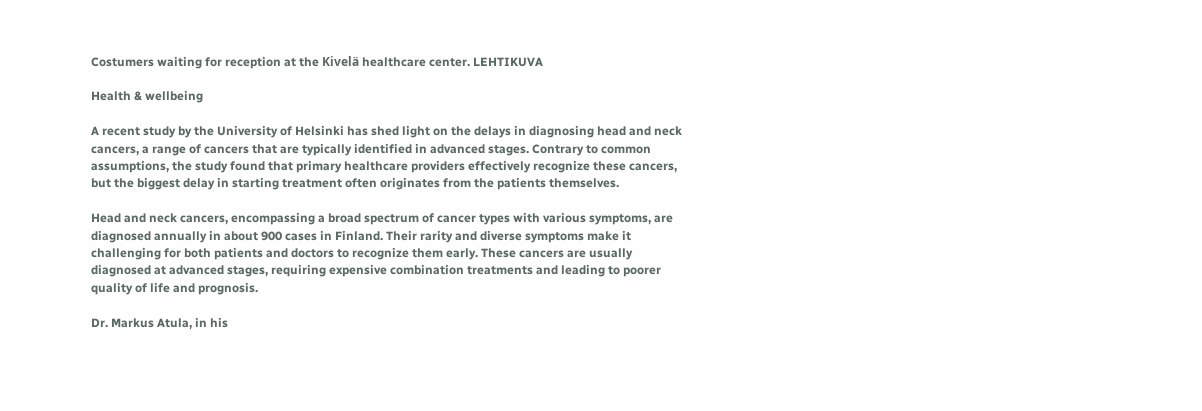Costumers waiting for reception at the Kivelä healthcare center. LEHTIKUVA

Health & wellbeing

A recent study by the University of Helsinki has shed light on the delays in diagnosing head and neck cancers, a range of cancers that are typically identified in advanced stages. Contrary to common assumptions, the study found that primary healthcare providers effectively recognize these cancers, but the biggest delay in starting treatment often originates from the patients themselves.

Head and neck cancers, encompassing a broad spectrum of cancer types with various symptoms, are diagnosed annually in about 900 cases in Finland. Their rarity and diverse symptoms make it challenging for both patients and doctors to recognize them early. These cancers are usually diagnosed at advanced stages, requiring expensive combination treatments and leading to poorer quality of life and prognosis.

Dr. Markus Atula, in his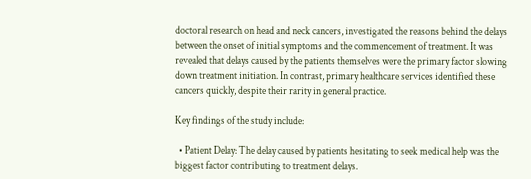doctoral research on head and neck cancers, investigated the reasons behind the delays between the onset of initial symptoms and the commencement of treatment. It was revealed that delays caused by the patients themselves were the primary factor slowing down treatment initiation. In contrast, primary healthcare services identified these cancers quickly, despite their rarity in general practice.

Key findings of the study include:

  • Patient Delay: The delay caused by patients hesitating to seek medical help was the biggest factor contributing to treatment delays.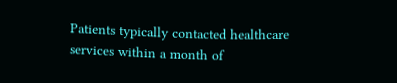Patients typically contacted healthcare services within a month of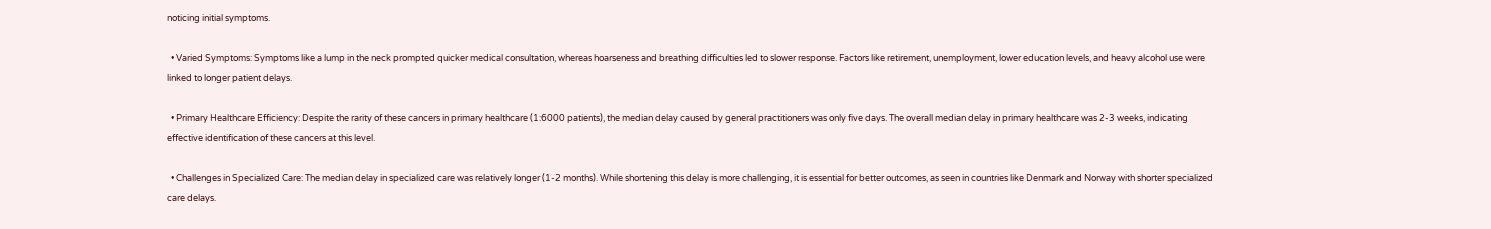noticing initial symptoms.

  • Varied Symptoms: Symptoms like a lump in the neck prompted quicker medical consultation, whereas hoarseness and breathing difficulties led to slower response. Factors like retirement, unemployment, lower education levels, and heavy alcohol use were linked to longer patient delays.

  • Primary Healthcare Efficiency: Despite the rarity of these cancers in primary healthcare (1:6000 patients), the median delay caused by general practitioners was only five days. The overall median delay in primary healthcare was 2-3 weeks, indicating effective identification of these cancers at this level.

  • Challenges in Specialized Care: The median delay in specialized care was relatively longer (1-2 months). While shortening this delay is more challenging, it is essential for better outcomes, as seen in countries like Denmark and Norway with shorter specialized care delays.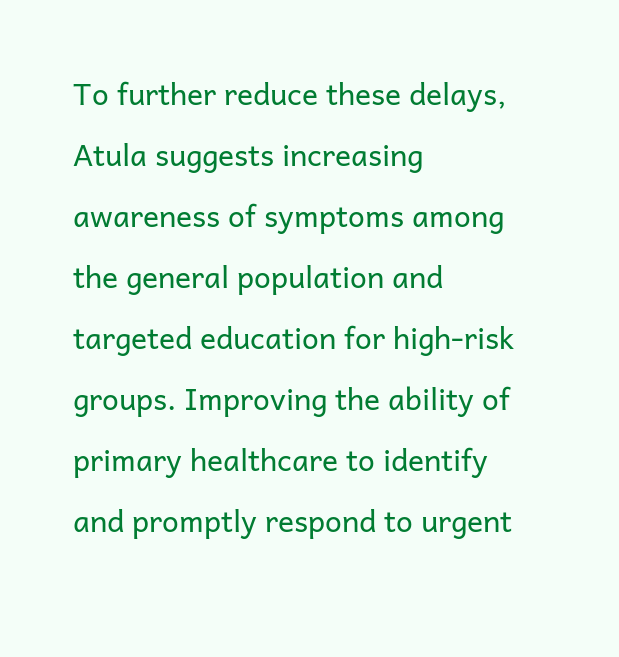To further reduce these delays, Atula suggests increasing awareness of symptoms among the general population and targeted education for high-risk groups. Improving the ability of primary healthcare to identify and promptly respond to urgent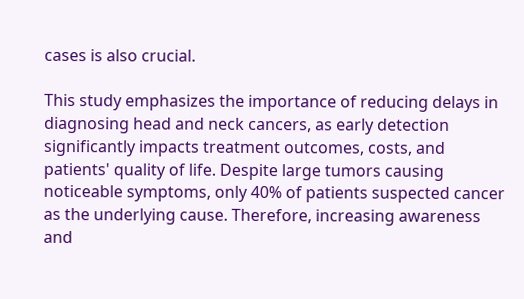cases is also crucial.

This study emphasizes the importance of reducing delays in diagnosing head and neck cancers, as early detection significantly impacts treatment outcomes, costs, and patients' quality of life. Despite large tumors causing noticeable symptoms, only 40% of patients suspected cancer as the underlying cause. Therefore, increasing awareness and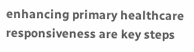enhancing primary healthcare responsiveness are key steps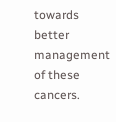towards better management of these cancers.